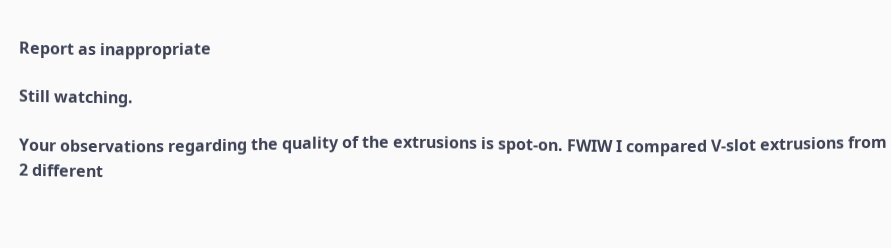Report as inappropriate

Still watching.

Your observations regarding the quality of the extrusions is spot-on. FWIW I compared V-slot extrusions from 2 different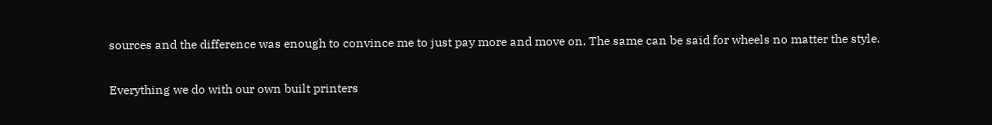sources and the difference was enough to convince me to just pay more and move on. The same can be said for wheels no matter the style.

Everything we do with our own built printers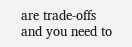are trade-offs and you need to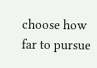choose how far to pursue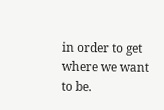in order to get where we want to be.